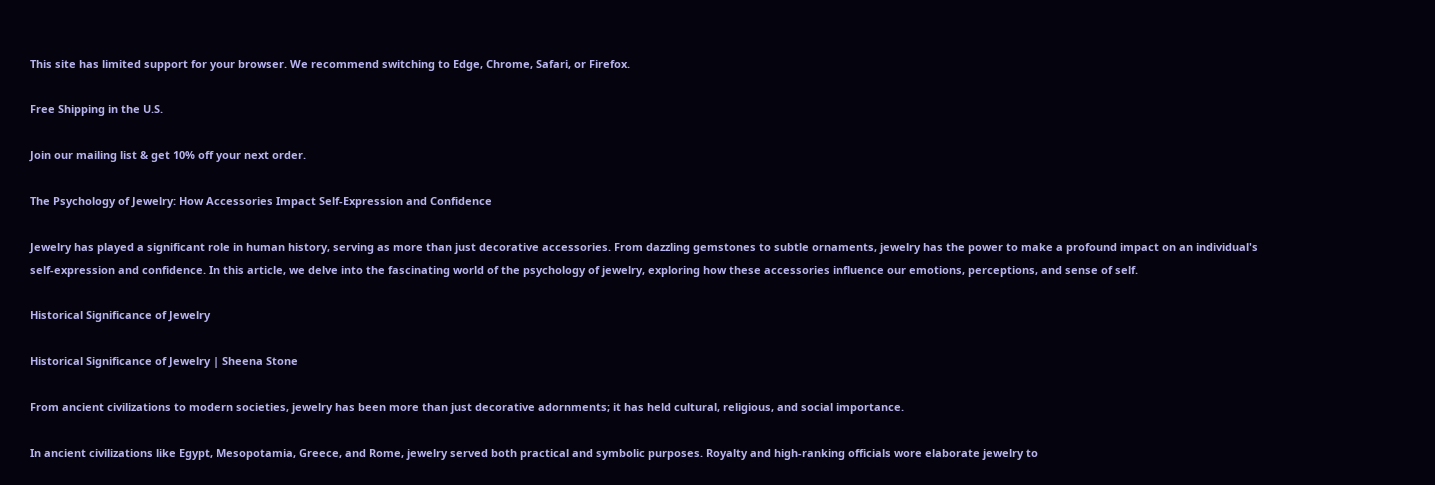This site has limited support for your browser. We recommend switching to Edge, Chrome, Safari, or Firefox.

Free Shipping in the U.S.

Join our mailing list & get 10% off your next order.

The Psychology of Jewelry: How Accessories Impact Self-Expression and Confidence

Jewelry has played a significant role in human history, serving as more than just decorative accessories. From dazzling gemstones to subtle ornaments, jewelry has the power to make a profound impact on an individual's self-expression and confidence. In this article, we delve into the fascinating world of the psychology of jewelry, exploring how these accessories influence our emotions, perceptions, and sense of self.

Historical Significance of Jewelry

Historical Significance of Jewelry | Sheena Stone

From ancient civilizations to modern societies, jewelry has been more than just decorative adornments; it has held cultural, religious, and social importance.

In ancient civilizations like Egypt, Mesopotamia, Greece, and Rome, jewelry served both practical and symbolic purposes. Royalty and high-ranking officials wore elaborate jewelry to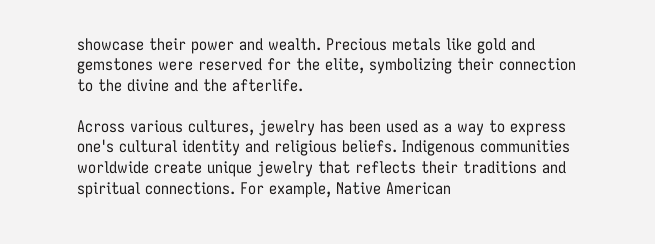showcase their power and wealth. Precious metals like gold and gemstones were reserved for the elite, symbolizing their connection to the divine and the afterlife.

Across various cultures, jewelry has been used as a way to express one's cultural identity and religious beliefs. Indigenous communities worldwide create unique jewelry that reflects their traditions and spiritual connections. For example, Native American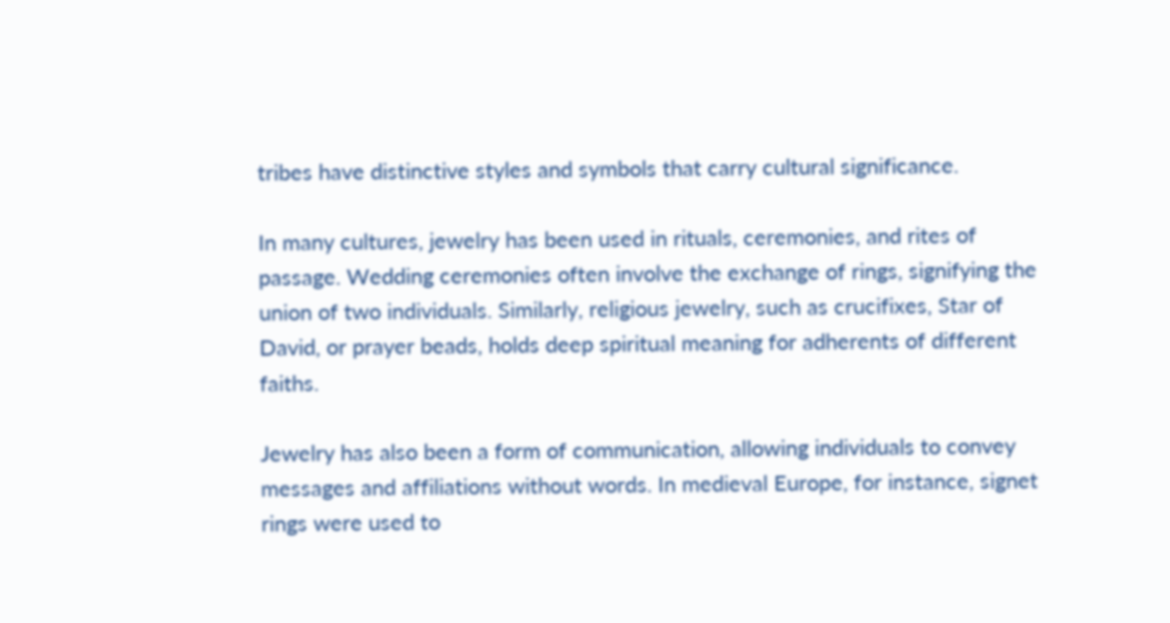tribes have distinctive styles and symbols that carry cultural significance.

In many cultures, jewelry has been used in rituals, ceremonies, and rites of passage. Wedding ceremonies often involve the exchange of rings, signifying the union of two individuals. Similarly, religious jewelry, such as crucifixes, Star of David, or prayer beads, holds deep spiritual meaning for adherents of different faiths.

Jewelry has also been a form of communication, allowing individuals to convey messages and affiliations without words. In medieval Europe, for instance, signet rings were used to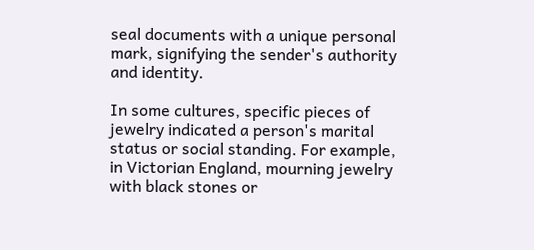seal documents with a unique personal mark, signifying the sender's authority and identity.

In some cultures, specific pieces of jewelry indicated a person's marital status or social standing. For example, in Victorian England, mourning jewelry with black stones or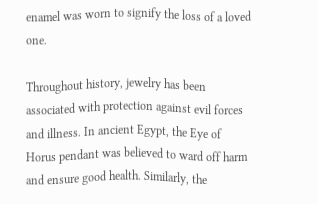enamel was worn to signify the loss of a loved one.

Throughout history, jewelry has been associated with protection against evil forces and illness. In ancient Egypt, the Eye of Horus pendant was believed to ward off harm and ensure good health. Similarly, the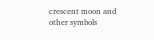crescent moon and other symbols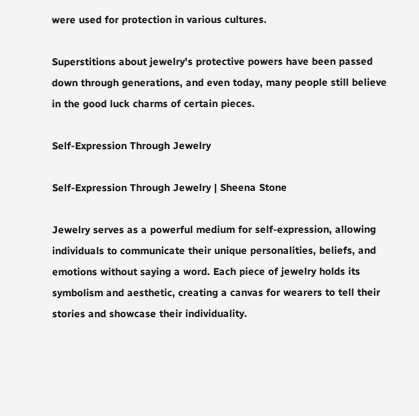were used for protection in various cultures.

Superstitions about jewelry's protective powers have been passed down through generations, and even today, many people still believe in the good luck charms of certain pieces.

Self-Expression Through Jewelry

Self-Expression Through Jewelry | Sheena Stone

Jewelry serves as a powerful medium for self-expression, allowing individuals to communicate their unique personalities, beliefs, and emotions without saying a word. Each piece of jewelry holds its symbolism and aesthetic, creating a canvas for wearers to tell their stories and showcase their individuality.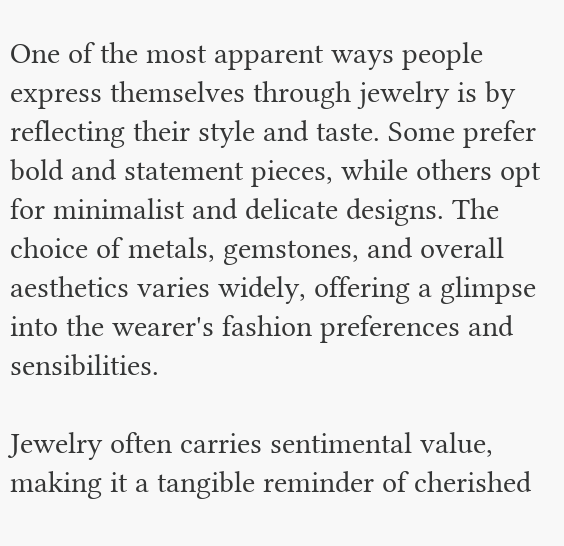One of the most apparent ways people express themselves through jewelry is by reflecting their style and taste. Some prefer bold and statement pieces, while others opt for minimalist and delicate designs. The choice of metals, gemstones, and overall aesthetics varies widely, offering a glimpse into the wearer's fashion preferences and sensibilities.

Jewelry often carries sentimental value, making it a tangible reminder of cherished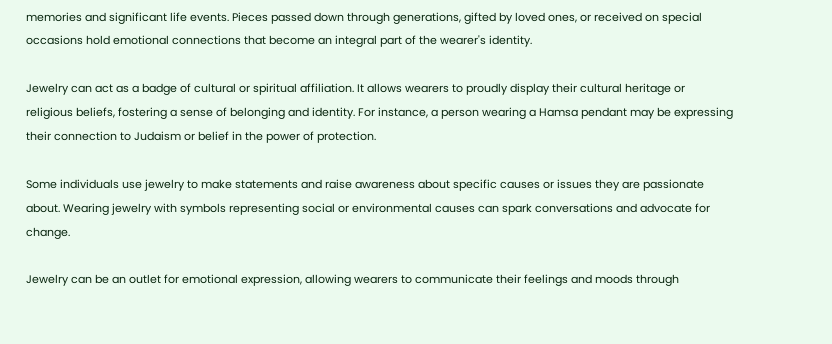memories and significant life events. Pieces passed down through generations, gifted by loved ones, or received on special occasions hold emotional connections that become an integral part of the wearer's identity.

Jewelry can act as a badge of cultural or spiritual affiliation. It allows wearers to proudly display their cultural heritage or religious beliefs, fostering a sense of belonging and identity. For instance, a person wearing a Hamsa pendant may be expressing their connection to Judaism or belief in the power of protection.

Some individuals use jewelry to make statements and raise awareness about specific causes or issues they are passionate about. Wearing jewelry with symbols representing social or environmental causes can spark conversations and advocate for change.

Jewelry can be an outlet for emotional expression, allowing wearers to communicate their feelings and moods through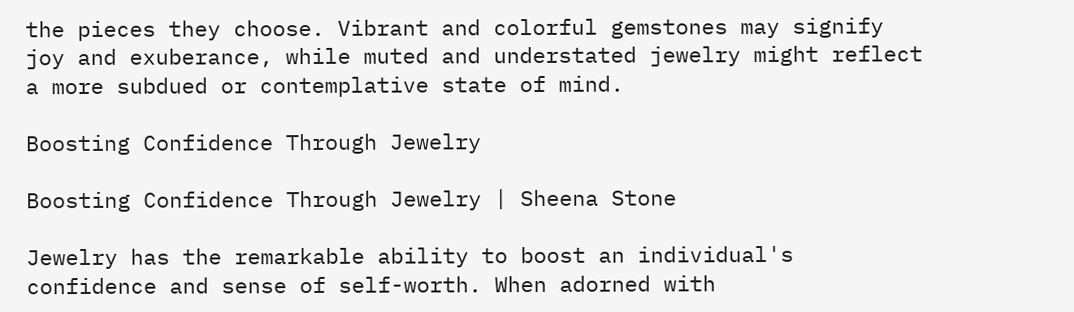the pieces they choose. Vibrant and colorful gemstones may signify joy and exuberance, while muted and understated jewelry might reflect a more subdued or contemplative state of mind.

Boosting Confidence Through Jewelry

Boosting Confidence Through Jewelry | Sheena Stone

Jewelry has the remarkable ability to boost an individual's confidence and sense of self-worth. When adorned with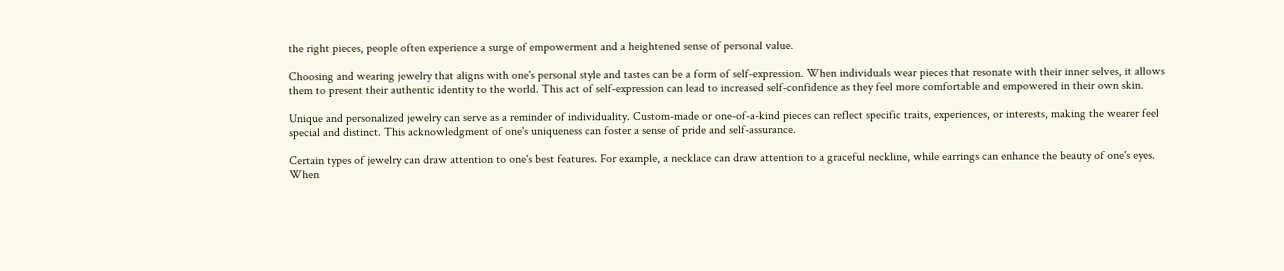the right pieces, people often experience a surge of empowerment and a heightened sense of personal value.

Choosing and wearing jewelry that aligns with one's personal style and tastes can be a form of self-expression. When individuals wear pieces that resonate with their inner selves, it allows them to present their authentic identity to the world. This act of self-expression can lead to increased self-confidence as they feel more comfortable and empowered in their own skin.

Unique and personalized jewelry can serve as a reminder of individuality. Custom-made or one-of-a-kind pieces can reflect specific traits, experiences, or interests, making the wearer feel special and distinct. This acknowledgment of one's uniqueness can foster a sense of pride and self-assurance.

Certain types of jewelry can draw attention to one's best features. For example, a necklace can draw attention to a graceful neckline, while earrings can enhance the beauty of one's eyes. When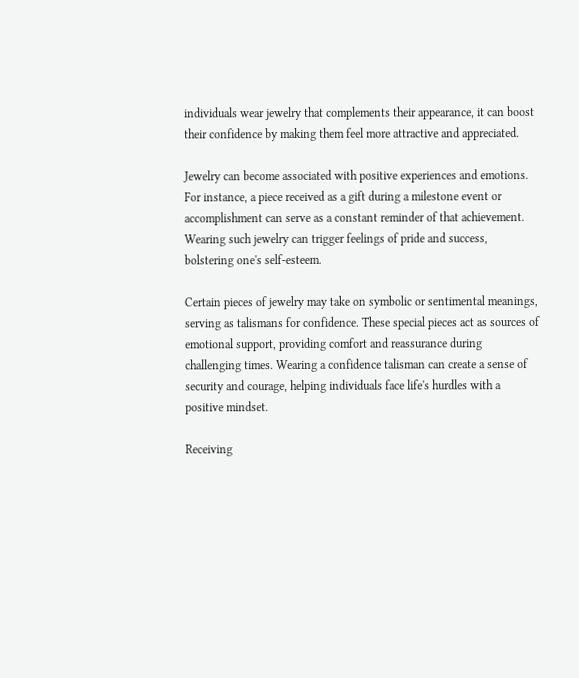individuals wear jewelry that complements their appearance, it can boost their confidence by making them feel more attractive and appreciated.

Jewelry can become associated with positive experiences and emotions. For instance, a piece received as a gift during a milestone event or accomplishment can serve as a constant reminder of that achievement. Wearing such jewelry can trigger feelings of pride and success, bolstering one's self-esteem.

Certain pieces of jewelry may take on symbolic or sentimental meanings, serving as talismans for confidence. These special pieces act as sources of emotional support, providing comfort and reassurance during challenging times. Wearing a confidence talisman can create a sense of security and courage, helping individuals face life's hurdles with a positive mindset.

Receiving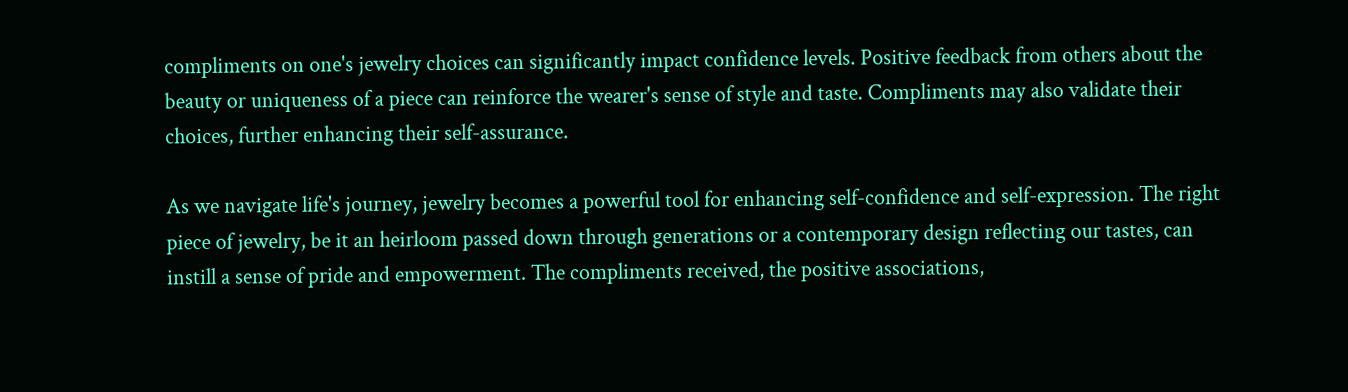compliments on one's jewelry choices can significantly impact confidence levels. Positive feedback from others about the beauty or uniqueness of a piece can reinforce the wearer's sense of style and taste. Compliments may also validate their choices, further enhancing their self-assurance.

As we navigate life's journey, jewelry becomes a powerful tool for enhancing self-confidence and self-expression. The right piece of jewelry, be it an heirloom passed down through generations or a contemporary design reflecting our tastes, can instill a sense of pride and empowerment. The compliments received, the positive associations,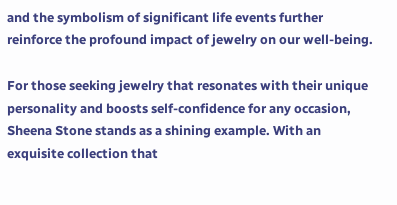and the symbolism of significant life events further reinforce the profound impact of jewelry on our well-being.

For those seeking jewelry that resonates with their unique personality and boosts self-confidence for any occasion, Sheena Stone stands as a shining example. With an exquisite collection that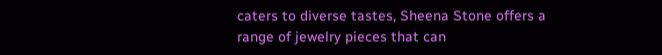caters to diverse tastes, Sheena Stone offers a range of jewelry pieces that can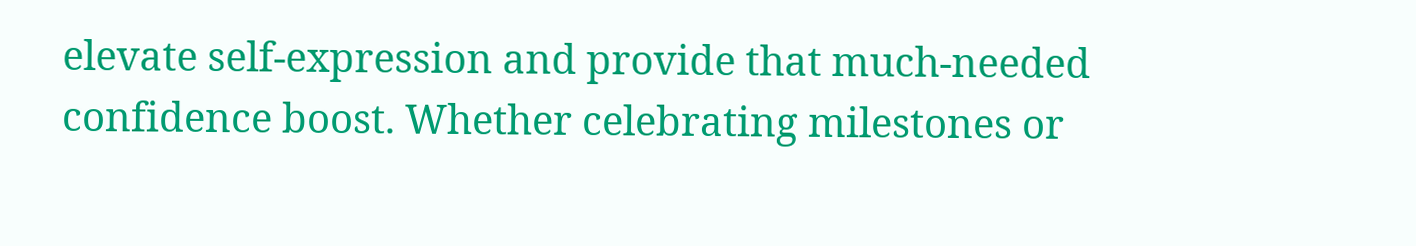elevate self-expression and provide that much-needed confidence boost. Whether celebrating milestones or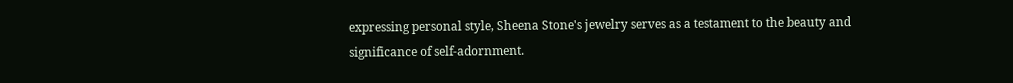expressing personal style, Sheena Stone's jewelry serves as a testament to the beauty and significance of self-adornment.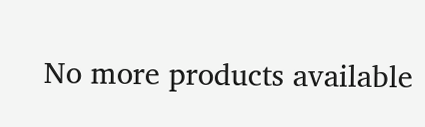No more products available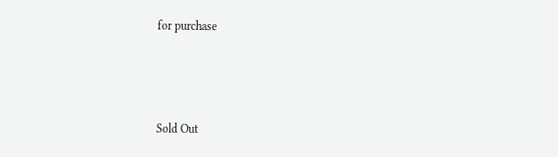for purchase



Sold Out